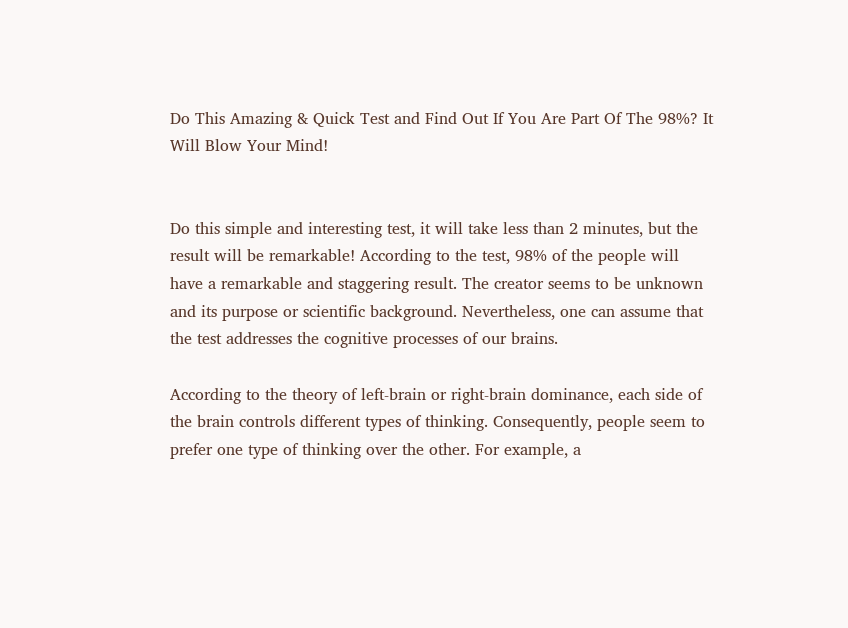Do This Amazing & Quick Test and Find Out If You Are Part Of The 98%? It Will Blow Your Mind!


Do this simple and interesting test, it will take less than 2 minutes, but the result will be remarkable! According to the test, 98% of the people will have a remarkable and staggering result. The creator seems to be unknown and its purpose or scientific background. Nevertheless, one can assume that the test addresses the cognitive processes of our brains.

According to the theory of left-brain or right-brain dominance, each side of the brain controls different types of thinking. Consequently, people seem to prefer one type of thinking over the other. For example, a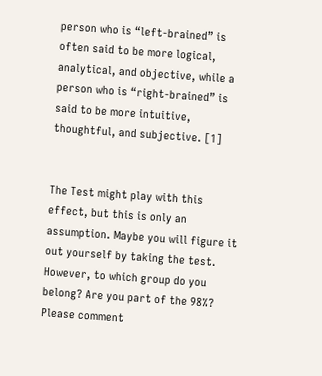person who is “left-brained” is often said to be more logical, analytical, and objective, while a person who is “right-brained” is said to be more intuitive, thoughtful, and subjective. [1]


The Test might play with this effect, but this is only an assumption. Maybe you will figure it out yourself by taking the test. However, to which group do you belong? Are you part of the 98%? Please comment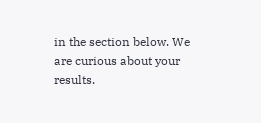in the section below. We are curious about your results.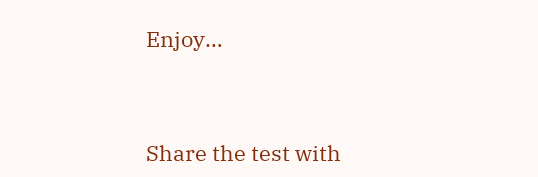Enjoy…



Share the test with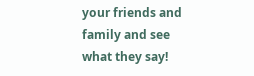your friends and family and see what they say!